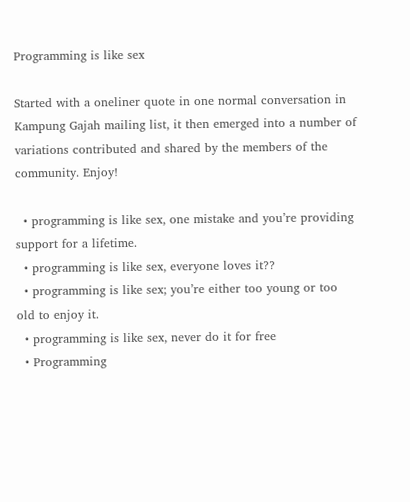Programming is like sex

Started with a oneliner quote in one normal conversation in Kampung Gajah mailing list, it then emerged into a number of variations contributed and shared by the members of the community. Enjoy!

  • programming is like sex, one mistake and you’re providing support for a lifetime.
  • programming is like sex, everyone loves it??
  • programming is like sex; you’re either too young or too old to enjoy it.
  • programming is like sex, never do it for free
  • Programming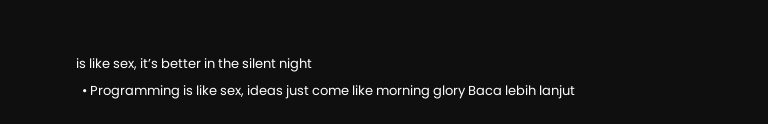is like sex, it’s better in the silent night
  • Programming is like sex, ideas just come like morning glory Baca lebih lanjut